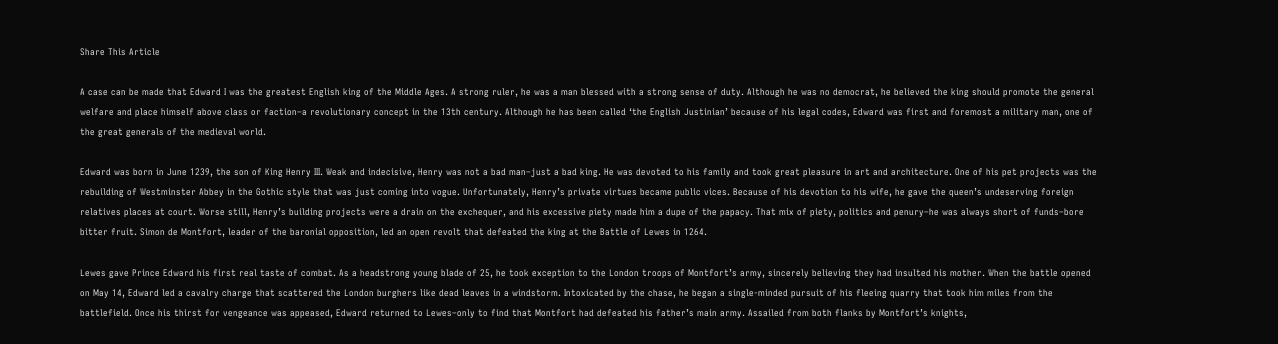Share This Article

A case can be made that Edward I was the greatest English king of the Middle Ages. A strong ruler, he was a man blessed with a strong sense of duty. Although he was no democrat, he believed the king should promote the general welfare and place himself above class or faction–a revolutionary concept in the 13th century. Although he has been called ‘the English Justinian’ because of his legal codes, Edward was first and foremost a military man, one of the great generals of the medieval world.

Edward was born in June 1239, the son of King Henry III. Weak and indecisive, Henry was not a bad man–just a bad king. He was devoted to his family and took great pleasure in art and architecture. One of his pet projects was the rebuilding of Westminster Abbey in the Gothic style that was just coming into vogue. Unfortunately, Henry’s private virtues became public vices. Because of his devotion to his wife, he gave the queen’s undeserving foreign relatives places at court. Worse still, Henry’s building projects were a drain on the exchequer, and his excessive piety made him a dupe of the papacy. That mix of piety, politics and penury–he was always short of funds–bore bitter fruit. Simon de Montfort, leader of the baronial opposition, led an open revolt that defeated the king at the Battle of Lewes in 1264.

Lewes gave Prince Edward his first real taste of combat. As a headstrong young blade of 25, he took exception to the London troops of Montfort’s army, sincerely believing they had insulted his mother. When the battle opened on May 14, Edward led a cavalry charge that scattered the London burghers like dead leaves in a windstorm. Intoxicated by the chase, he began a single-minded pursuit of his fleeing quarry that took him miles from the battlefield. Once his thirst for vengeance was appeased, Edward returned to Lewes–only to find that Montfort had defeated his father’s main army. Assailed from both flanks by Montfort’s knights,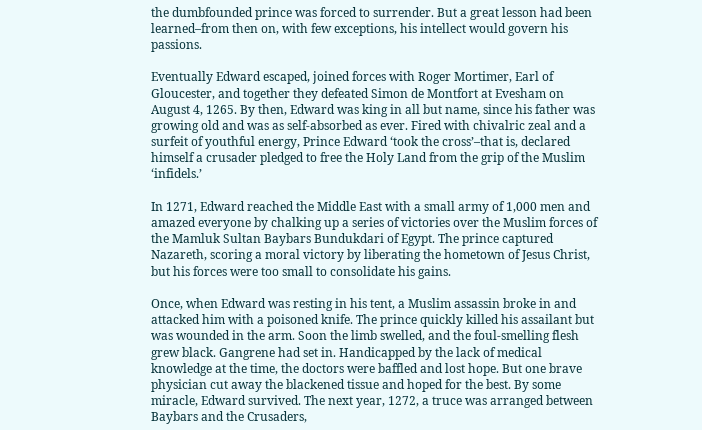the dumbfounded prince was forced to surrender. But a great lesson had been learned–from then on, with few exceptions, his intellect would govern his passions.

Eventually Edward escaped, joined forces with Roger Mortimer, Earl of Gloucester, and together they defeated Simon de Montfort at Evesham on August 4, 1265. By then, Edward was king in all but name, since his father was growing old and was as self-absorbed as ever. Fired with chivalric zeal and a surfeit of youthful energy, Prince Edward ‘took the cross’–that is, declared himself a crusader pledged to free the Holy Land from the grip of the Muslim ‘infidels.’

In 1271, Edward reached the Middle East with a small army of 1,000 men and amazed everyone by chalking up a series of victories over the Muslim forces of the Mamluk Sultan Baybars Bundukdari of Egypt. The prince captured Nazareth, scoring a moral victory by liberating the hometown of Jesus Christ, but his forces were too small to consolidate his gains.

Once, when Edward was resting in his tent, a Muslim assassin broke in and attacked him with a poisoned knife. The prince quickly killed his assailant but was wounded in the arm. Soon the limb swelled, and the foul-smelling flesh grew black. Gangrene had set in. Handicapped by the lack of medical knowledge at the time, the doctors were baffled and lost hope. But one brave physician cut away the blackened tissue and hoped for the best. By some miracle, Edward survived. The next year, 1272, a truce was arranged between Baybars and the Crusaders,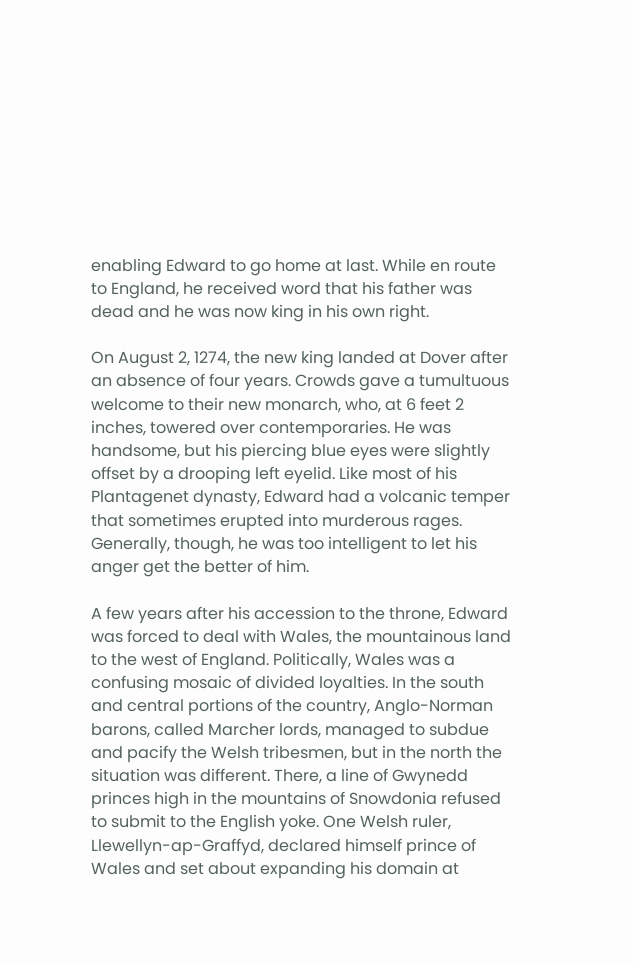enabling Edward to go home at last. While en route to England, he received word that his father was dead and he was now king in his own right.

On August 2, 1274, the new king landed at Dover after an absence of four years. Crowds gave a tumultuous welcome to their new monarch, who, at 6 feet 2 inches, towered over contemporaries. He was handsome, but his piercing blue eyes were slightly offset by a drooping left eyelid. Like most of his Plantagenet dynasty, Edward had a volcanic temper that sometimes erupted into murderous rages. Generally, though, he was too intelligent to let his anger get the better of him.

A few years after his accession to the throne, Edward was forced to deal with Wales, the mountainous land to the west of England. Politically, Wales was a confusing mosaic of divided loyalties. In the south and central portions of the country, Anglo-Norman barons, called Marcher lords, managed to subdue and pacify the Welsh tribesmen, but in the north the situation was different. There, a line of Gwynedd princes high in the mountains of Snowdonia refused to submit to the English yoke. One Welsh ruler, Llewellyn-ap-Graffyd, declared himself prince of Wales and set about expanding his domain at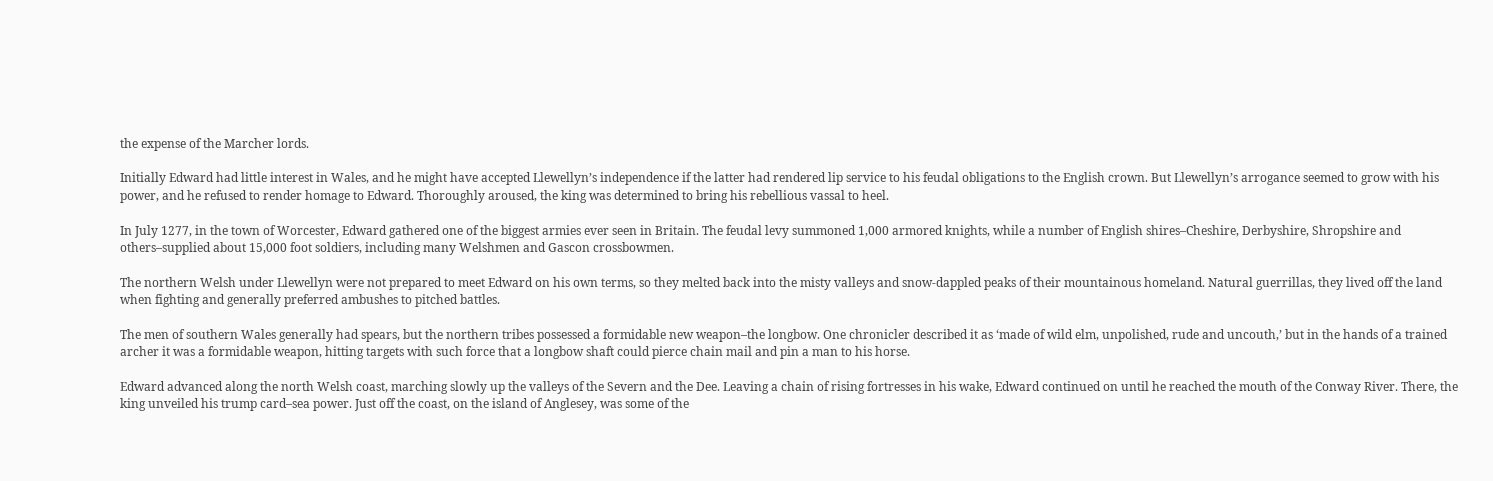the expense of the Marcher lords.

Initially Edward had little interest in Wales, and he might have accepted Llewellyn’s independence if the latter had rendered lip service to his feudal obligations to the English crown. But Llewellyn’s arrogance seemed to grow with his power, and he refused to render homage to Edward. Thoroughly aroused, the king was determined to bring his rebellious vassal to heel.

In July 1277, in the town of Worcester, Edward gathered one of the biggest armies ever seen in Britain. The feudal levy summoned 1,000 armored knights, while a number of English shires–Cheshire, Derbyshire, Shropshire and others–supplied about 15,000 foot soldiers, including many Welshmen and Gascon crossbowmen.

The northern Welsh under Llewellyn were not prepared to meet Edward on his own terms, so they melted back into the misty valleys and snow-dappled peaks of their mountainous homeland. Natural guerrillas, they lived off the land when fighting and generally preferred ambushes to pitched battles.

The men of southern Wales generally had spears, but the northern tribes possessed a formidable new weapon–the longbow. One chronicler described it as ‘made of wild elm, unpolished, rude and uncouth,’ but in the hands of a trained archer it was a formidable weapon, hitting targets with such force that a longbow shaft could pierce chain mail and pin a man to his horse.

Edward advanced along the north Welsh coast, marching slowly up the valleys of the Severn and the Dee. Leaving a chain of rising fortresses in his wake, Edward continued on until he reached the mouth of the Conway River. There, the king unveiled his trump card–sea power. Just off the coast, on the island of Anglesey, was some of the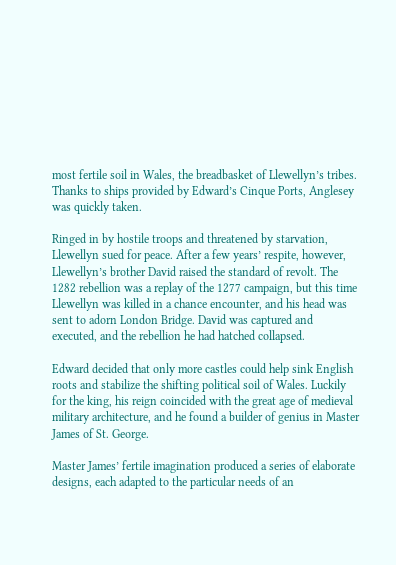most fertile soil in Wales, the breadbasket of Llewellyn’s tribes. Thanks to ships provided by Edward’s Cinque Ports, Anglesey was quickly taken.

Ringed in by hostile troops and threatened by starvation, Llewellyn sued for peace. After a few years’ respite, however, Llewellyn’s brother David raised the standard of revolt. The 1282 rebellion was a replay of the 1277 campaign, but this time Llewellyn was killed in a chance encounter, and his head was sent to adorn London Bridge. David was captured and executed, and the rebellion he had hatched collapsed.

Edward decided that only more castles could help sink English roots and stabilize the shifting political soil of Wales. Luckily for the king, his reign coincided with the great age of medieval military architecture, and he found a builder of genius in Master James of St. George.

Master James’ fertile imagination produced a series of elaborate designs, each adapted to the particular needs of an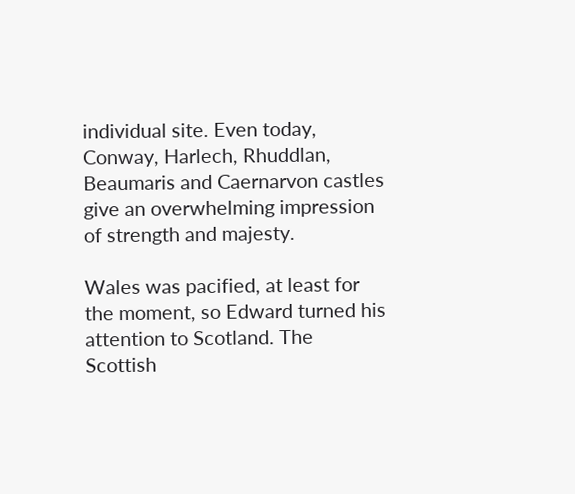individual site. Even today, Conway, Harlech, Rhuddlan, Beaumaris and Caernarvon castles give an overwhelming impression of strength and majesty.

Wales was pacified, at least for the moment, so Edward turned his attention to Scotland. The Scottish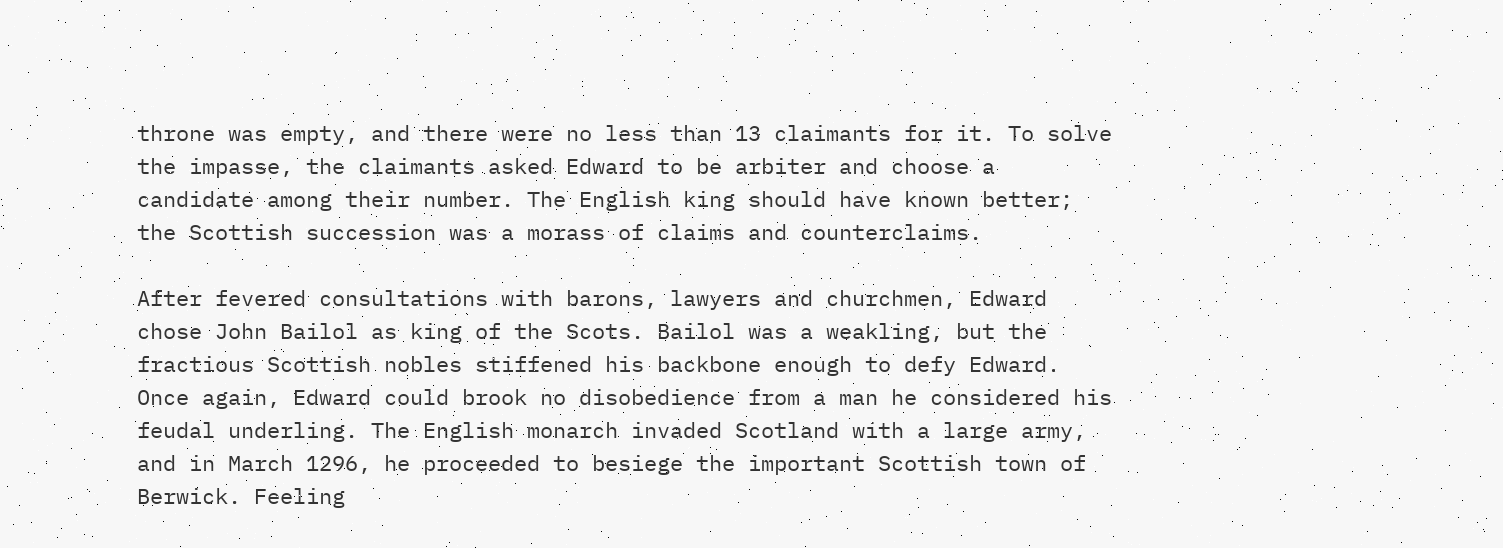throne was empty, and there were no less than 13 claimants for it. To solve the impasse, the claimants asked Edward to be arbiter and choose a candidate among their number. The English king should have known better; the Scottish succession was a morass of claims and counterclaims.

After fevered consultations with barons, lawyers and churchmen, Edward chose John Bailol as king of the Scots. Bailol was a weakling, but the fractious Scottish nobles stiffened his backbone enough to defy Edward. Once again, Edward could brook no disobedience from a man he considered his feudal underling. The English monarch invaded Scotland with a large army, and in March 1296, he proceeded to besiege the important Scottish town of Berwick. Feeling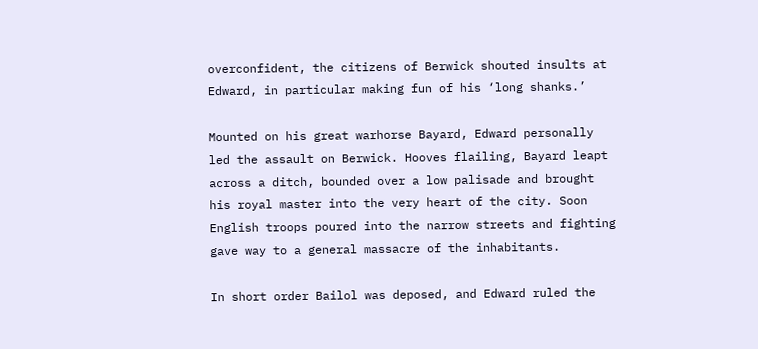overconfident, the citizens of Berwick shouted insults at Edward, in particular making fun of his ‘long shanks.’

Mounted on his great warhorse Bayard, Edward personally led the assault on Berwick. Hooves flailing, Bayard leapt across a ditch, bounded over a low palisade and brought his royal master into the very heart of the city. Soon English troops poured into the narrow streets and fighting gave way to a general massacre of the inhabitants.

In short order Bailol was deposed, and Edward ruled the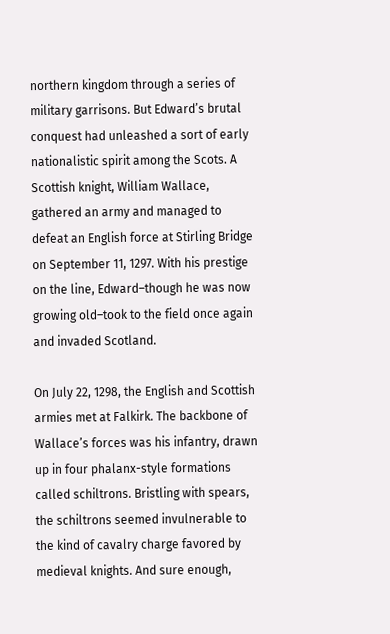northern kingdom through a series of military garrisons. But Edward’s brutal conquest had unleashed a sort of early nationalistic spirit among the Scots. A Scottish knight, William Wallace, gathered an army and managed to defeat an English force at Stirling Bridge on September 11, 1297. With his prestige on the line, Edward–though he was now growing old–took to the field once again and invaded Scotland.

On July 22, 1298, the English and Scottish armies met at Falkirk. The backbone of Wallace’s forces was his infantry, drawn up in four phalanx-style formations called schiltrons. Bristling with spears, the schiltrons seemed invulnerable to the kind of cavalry charge favored by medieval knights. And sure enough,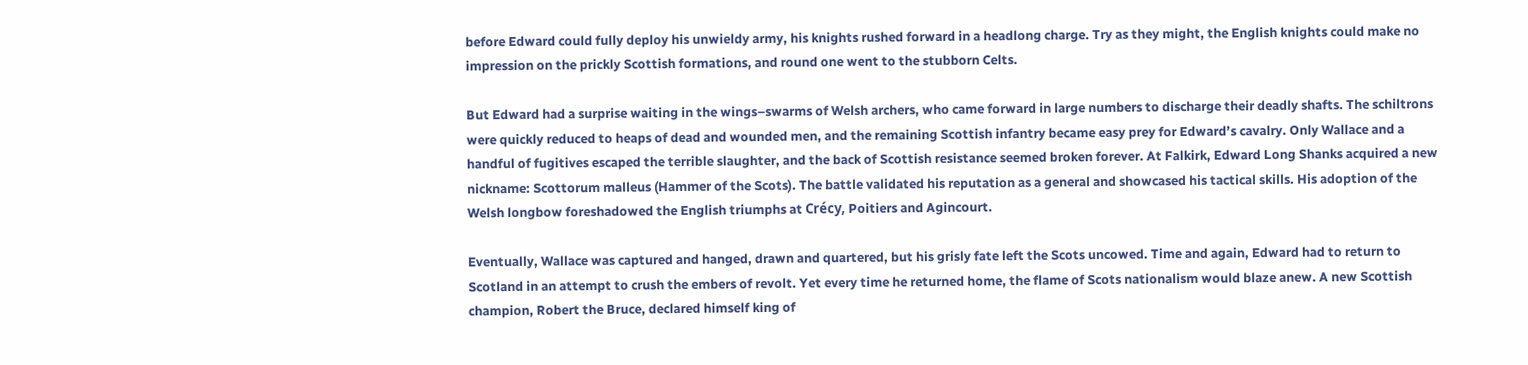before Edward could fully deploy his unwieldy army, his knights rushed forward in a headlong charge. Try as they might, the English knights could make no impression on the prickly Scottish formations, and round one went to the stubborn Celts.

But Edward had a surprise waiting in the wings–swarms of Welsh archers, who came forward in large numbers to discharge their deadly shafts. The schiltrons were quickly reduced to heaps of dead and wounded men, and the remaining Scottish infantry became easy prey for Edward’s cavalry. Only Wallace and a handful of fugitives escaped the terrible slaughter, and the back of Scottish resistance seemed broken forever. At Falkirk, Edward Long Shanks acquired a new nickname: Scottorum malleus (Hammer of the Scots). The battle validated his reputation as a general and showcased his tactical skills. His adoption of the Welsh longbow foreshadowed the English triumphs at Crécy, Poitiers and Agincourt.

Eventually, Wallace was captured and hanged, drawn and quartered, but his grisly fate left the Scots uncowed. Time and again, Edward had to return to Scotland in an attempt to crush the embers of revolt. Yet every time he returned home, the flame of Scots nationalism would blaze anew. A new Scottish champion, Robert the Bruce, declared himself king of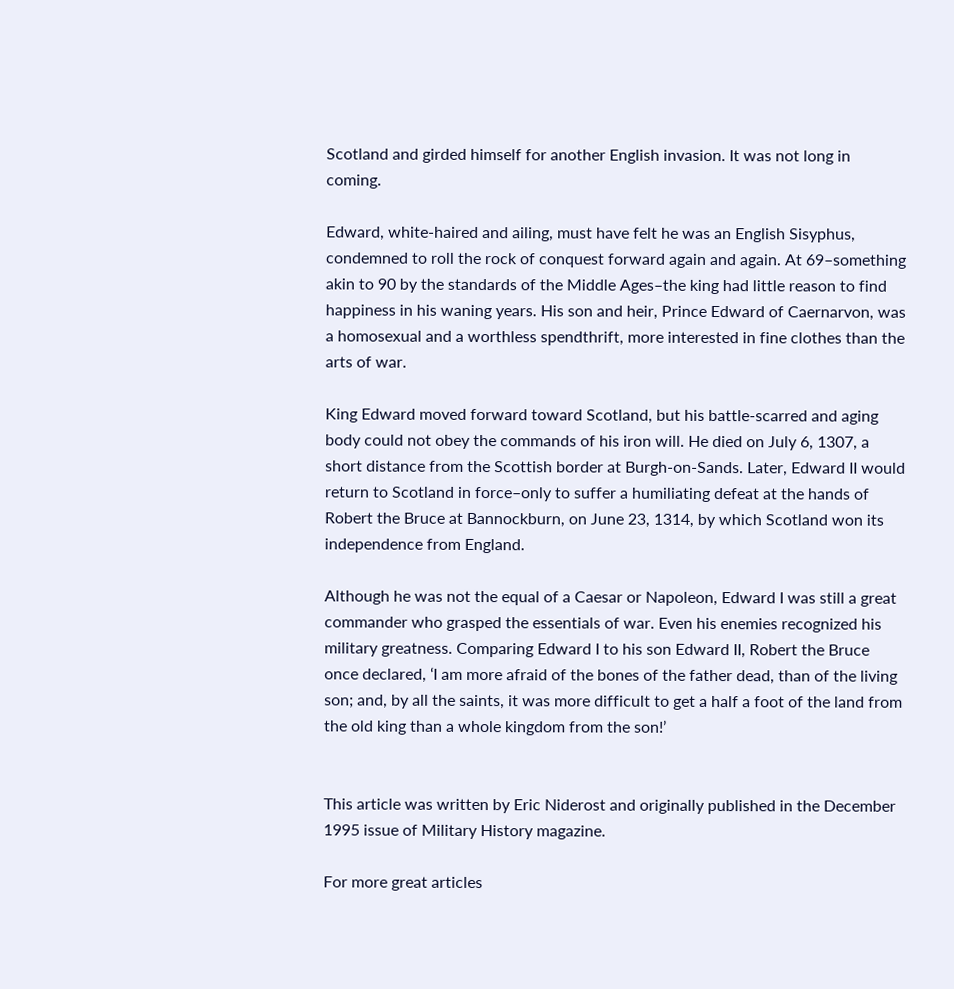Scotland and girded himself for another English invasion. It was not long in coming.

Edward, white-haired and ailing, must have felt he was an English Sisyphus, condemned to roll the rock of conquest forward again and again. At 69–something akin to 90 by the standards of the Middle Ages–the king had little reason to find happiness in his waning years. His son and heir, Prince Edward of Caernarvon, was a homosexual and a worthless spendthrift, more interested in fine clothes than the arts of war.

King Edward moved forward toward Scotland, but his battle-scarred and aging body could not obey the commands of his iron will. He died on July 6, 1307, a short distance from the Scottish border at Burgh-on-Sands. Later, Edward II would return to Scotland in force–only to suffer a humiliating defeat at the hands of Robert the Bruce at Bannockburn, on June 23, 1314, by which Scotland won its independence from England.

Although he was not the equal of a Caesar or Napoleon, Edward I was still a great commander who grasped the essentials of war. Even his enemies recognized his military greatness. Comparing Edward I to his son Edward II, Robert the Bruce once declared, ‘I am more afraid of the bones of the father dead, than of the living son; and, by all the saints, it was more difficult to get a half a foot of the land from the old king than a whole kingdom from the son!’


This article was written by Eric Niderost and originally published in the December 1995 issue of Military History magazine.

For more great articles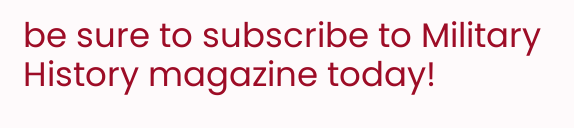be sure to subscribe to Military History magazine today!